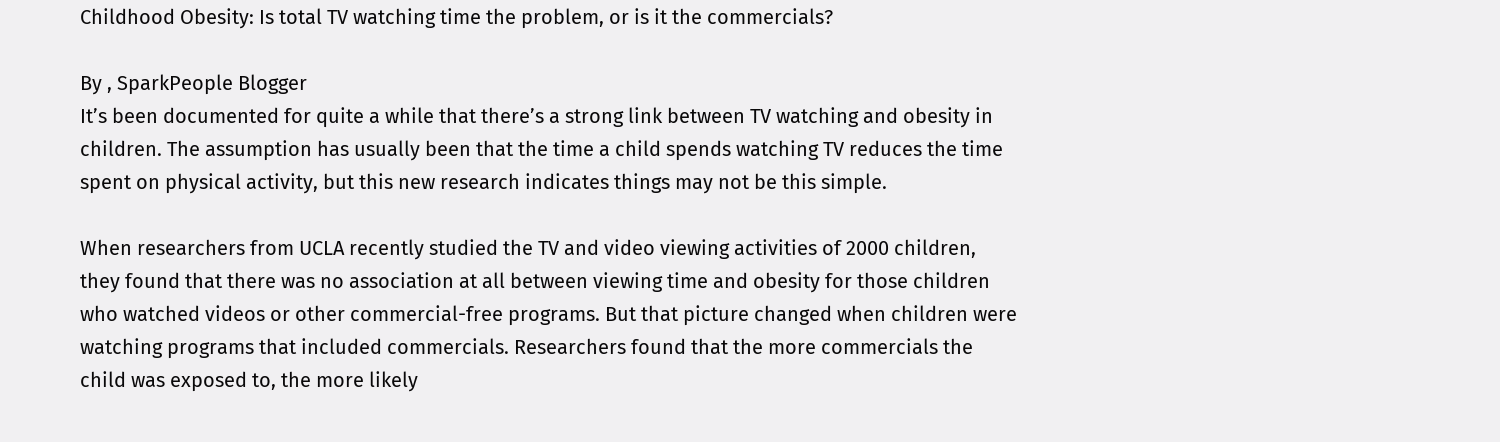Childhood Obesity: Is total TV watching time the problem, or is it the commercials?

By , SparkPeople Blogger
It’s been documented for quite a while that there’s a strong link between TV watching and obesity in children. The assumption has usually been that the time a child spends watching TV reduces the time spent on physical activity, but this new research indicates things may not be this simple.

When researchers from UCLA recently studied the TV and video viewing activities of 2000 children, they found that there was no association at all between viewing time and obesity for those children who watched videos or other commercial-free programs. But that picture changed when children were watching programs that included commercials. Researchers found that the more commercials the child was exposed to, the more likely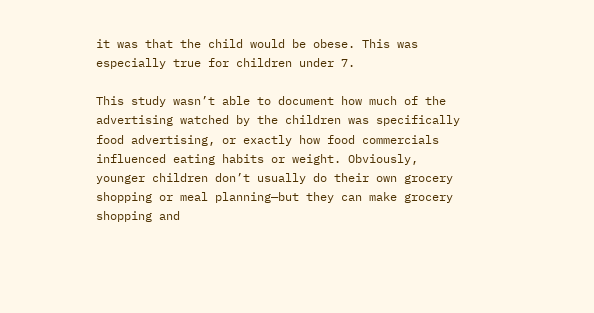it was that the child would be obese. This was especially true for children under 7.

This study wasn’t able to document how much of the advertising watched by the children was specifically food advertising, or exactly how food commercials influenced eating habits or weight. Obviously, younger children don’t usually do their own grocery shopping or meal planning—but they can make grocery shopping and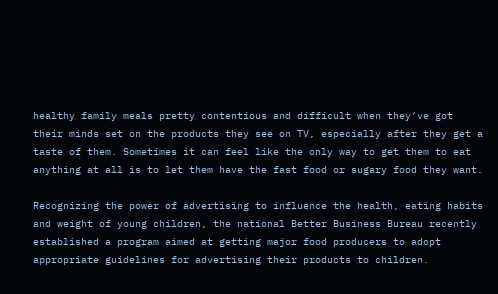healthy family meals pretty contentious and difficult when they’ve got their minds set on the products they see on TV, especially after they get a taste of them. Sometimes it can feel like the only way to get them to eat anything at all is to let them have the fast food or sugary food they want.

Recognizing the power of advertising to influence the health, eating habits and weight of young children, the national Better Business Bureau recently established a program aimed at getting major food producers to adopt appropriate guidelines for advertising their products to children.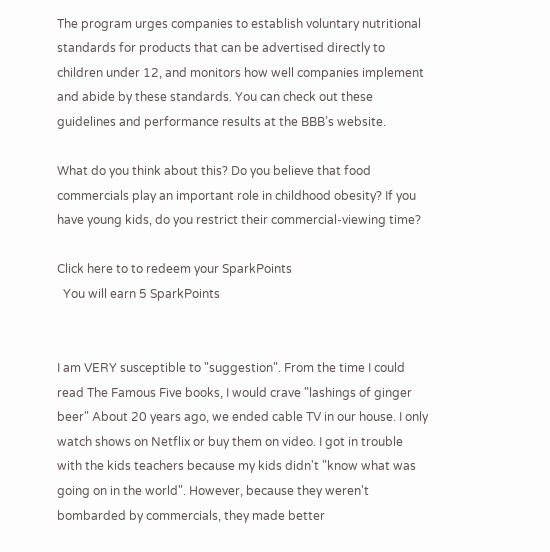The program urges companies to establish voluntary nutritional standards for products that can be advertised directly to children under 12, and monitors how well companies implement and abide by these standards. You can check out these guidelines and performance results at the BBB’s website.

What do you think about this? Do you believe that food commercials play an important role in childhood obesity? If you have young kids, do you restrict their commercial-viewing time?

Click here to to redeem your SparkPoints
  You will earn 5 SparkPoints


I am VERY susceptible to "suggestion". From the time I could read The Famous Five books, I would crave "lashings of ginger beer" About 20 years ago, we ended cable TV in our house. I only watch shows on Netflix or buy them on video. I got in trouble with the kids teachers because my kids didn't "know what was going on in the world". However, because they weren't bombarded by commercials, they made better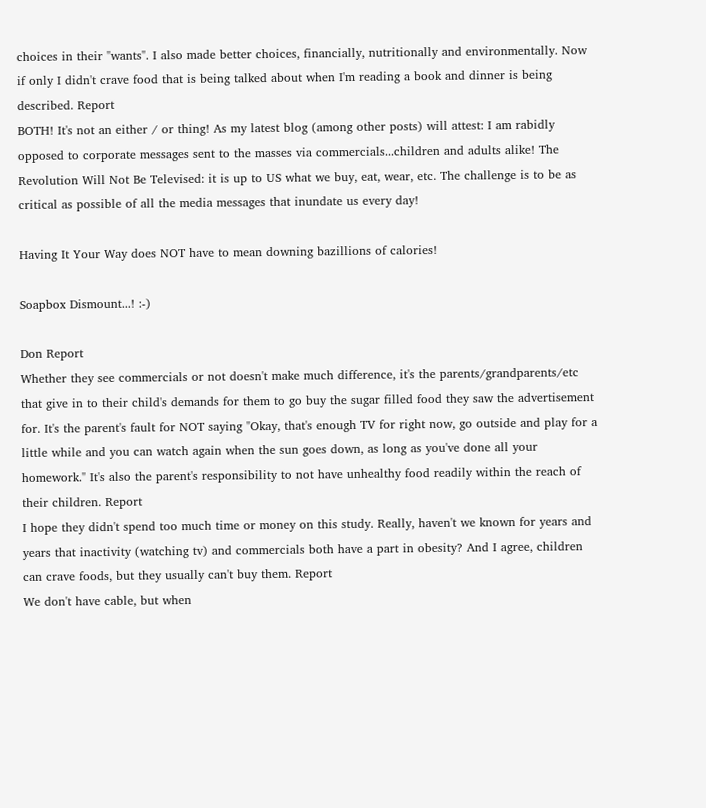choices in their "wants". I also made better choices, financially, nutritionally and environmentally. Now if only I didn't crave food that is being talked about when I'm reading a book and dinner is being described. Report
BOTH! It's not an either / or thing! As my latest blog (among other posts) will attest: I am rabidly opposed to corporate messages sent to the masses via commercials...children and adults alike! The Revolution Will Not Be Televised: it is up to US what we buy, eat, wear, etc. The challenge is to be as critical as possible of all the media messages that inundate us every day!

Having It Your Way does NOT have to mean downing bazillions of calories!

Soapbox Dismount...! :-)

Don Report
Whether they see commercials or not doesn't make much difference, it's the parents/grandparents/etc that give in to their child's demands for them to go buy the sugar filled food they saw the advertisement for. It's the parent's fault for NOT saying "Okay, that's enough TV for right now, go outside and play for a little while and you can watch again when the sun goes down, as long as you've done all your homework." It's also the parent's responsibility to not have unhealthy food readily within the reach of their children. Report
I hope they didn't spend too much time or money on this study. Really, haven't we known for years and years that inactivity (watching tv) and commercials both have a part in obesity? And I agree, children can crave foods, but they usually can't buy them. Report
We don't have cable, but when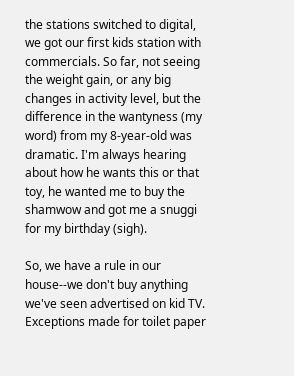the stations switched to digital, we got our first kids station with commercials. So far, not seeing the weight gain, or any big changes in activity level, but the difference in the wantyness (my word) from my 8-year-old was dramatic. I'm always hearing about how he wants this or that toy, he wanted me to buy the shamwow and got me a snuggi for my birthday (sigh).

So, we have a rule in our house--we don't buy anything we've seen advertised on kid TV. Exceptions made for toilet paper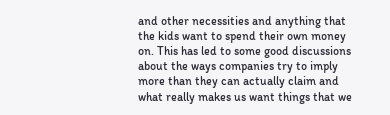and other necessities and anything that the kids want to spend their own money on. This has led to some good discussions about the ways companies try to imply more than they can actually claim and what really makes us want things that we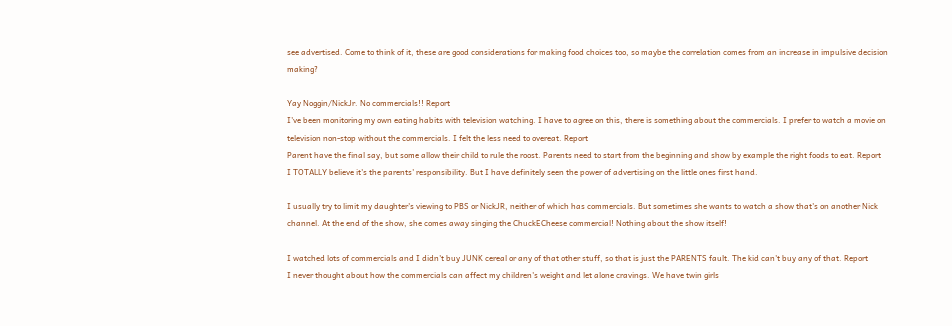see advertised. Come to think of it, these are good considerations for making food choices too, so maybe the correlation comes from an increase in impulsive decision making?

Yay Noggin/NickJr. No commercials!! Report
I've been monitoring my own eating habits with television watching. I have to agree on this, there is something about the commercials. I prefer to watch a movie on television non-stop without the commercials. I felt the less need to overeat. Report
Parent have the final say, but some allow their child to rule the roost. Parents need to start from the beginning and show by example the right foods to eat. Report
I TOTALLY believe it's the parents' responsibility. But I have definitely seen the power of advertising on the little ones first hand.

I usually try to limit my daughter's viewing to PBS or NickJR, neither of which has commercials. But sometimes she wants to watch a show that's on another Nick channel. At the end of the show, she comes away singing the ChuckECheese commercial! Nothing about the show itself!

I watched lots of commercials and I didn't buy JUNK cereal or any of that other stuff, so that is just the PARENTS fault. The kid can't buy any of that. Report
I never thought about how the commercials can affect my children's weight and let alone cravings. We have twin girls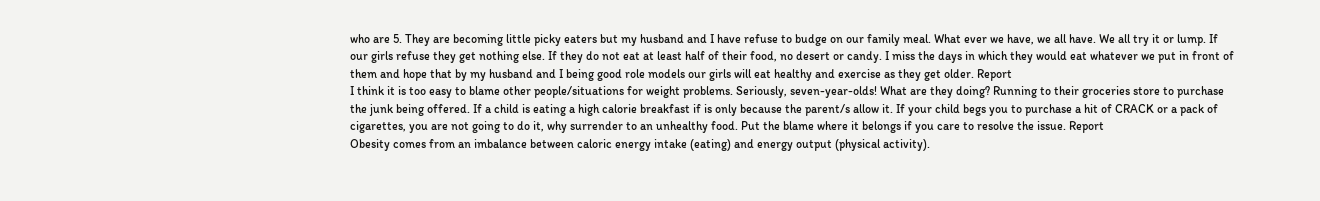who are 5. They are becoming little picky eaters but my husband and I have refuse to budge on our family meal. What ever we have, we all have. We all try it or lump. If our girls refuse they get nothing else. If they do not eat at least half of their food, no desert or candy. I miss the days in which they would eat whatever we put in front of them and hope that by my husband and I being good role models our girls will eat healthy and exercise as they get older. Report
I think it is too easy to blame other people/situations for weight problems. Seriously, seven-year-olds! What are they doing? Running to their groceries store to purchase the junk being offered. If a child is eating a high calorie breakfast if is only because the parent/s allow it. If your child begs you to purchase a hit of CRACK or a pack of cigarettes, you are not going to do it, why surrender to an unhealthy food. Put the blame where it belongs if you care to resolve the issue. Report
Obesity comes from an imbalance between caloric energy intake (eating) and energy output (physical activity).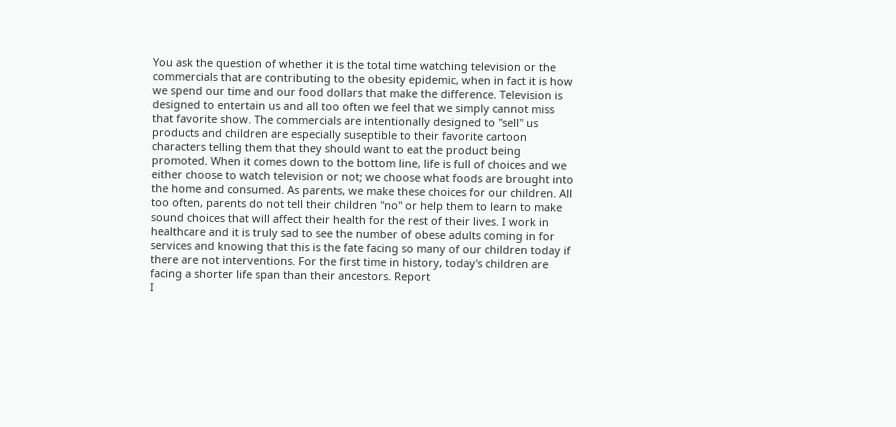You ask the question of whether it is the total time watching television or the commercials that are contributing to the obesity epidemic, when in fact it is how we spend our time and our food dollars that make the difference. Television is designed to entertain us and all too often we feel that we simply cannot miss that favorite show. The commercials are intentionally designed to "sell" us products and children are especially suseptible to their favorite cartoon characters telling them that they should want to eat the product being promoted. When it comes down to the bottom line, life is full of choices and we either choose to watch television or not; we choose what foods are brought into the home and consumed. As parents, we make these choices for our children. All too often, parents do not tell their children "no" or help them to learn to make sound choices that will affect their health for the rest of their lives. I work in healthcare and it is truly sad to see the number of obese adults coming in for services and knowing that this is the fate facing so many of our children today if there are not interventions. For the first time in history, today's children are facing a shorter life span than their ancestors. Report
I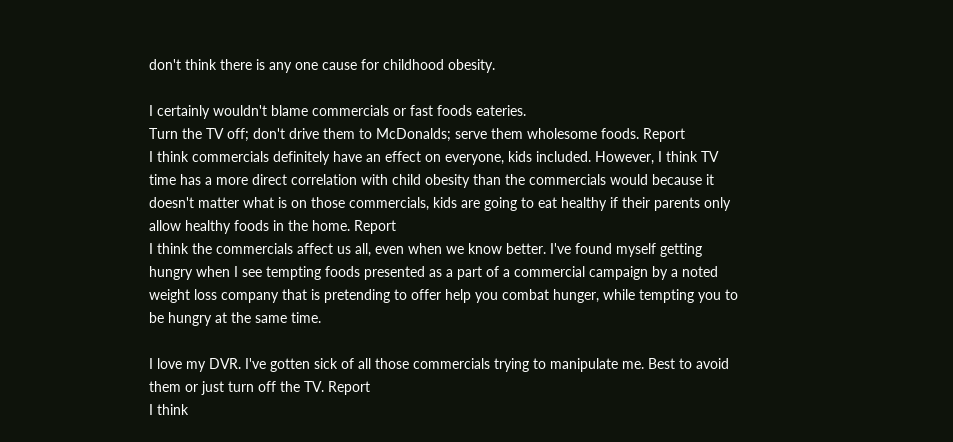don't think there is any one cause for childhood obesity.

I certainly wouldn't blame commercials or fast foods eateries.
Turn the TV off; don't drive them to McDonalds; serve them wholesome foods. Report
I think commercials definitely have an effect on everyone, kids included. However, I think TV time has a more direct correlation with child obesity than the commercials would because it doesn't matter what is on those commercials, kids are going to eat healthy if their parents only allow healthy foods in the home. Report
I think the commercials affect us all, even when we know better. I've found myself getting hungry when I see tempting foods presented as a part of a commercial campaign by a noted weight loss company that is pretending to offer help you combat hunger, while tempting you to be hungry at the same time.

I love my DVR. I've gotten sick of all those commercials trying to manipulate me. Best to avoid them or just turn off the TV. Report
I think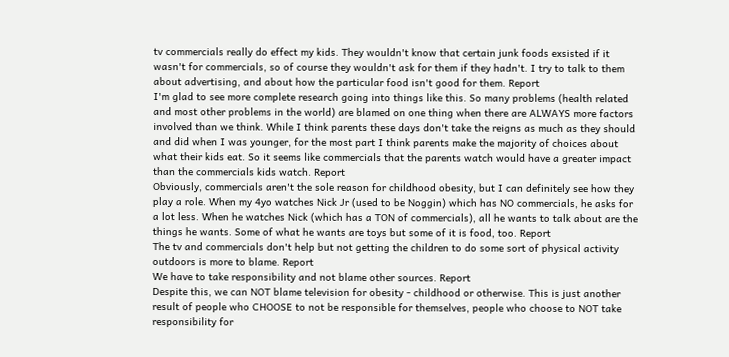tv commercials really do effect my kids. They wouldn't know that certain junk foods exsisted if it wasn't for commercials, so of course they wouldn't ask for them if they hadn't. I try to talk to them about advertising, and about how the particular food isn't good for them. Report
I'm glad to see more complete research going into things like this. So many problems (health related and most other problems in the world) are blamed on one thing when there are ALWAYS more factors involved than we think. While I think parents these days don't take the reigns as much as they should and did when I was younger, for the most part I think parents make the majority of choices about what their kids eat. So it seems like commercials that the parents watch would have a greater impact than the commercials kids watch. Report
Obviously, commercials aren't the sole reason for childhood obesity, but I can definitely see how they play a role. When my 4yo watches Nick Jr (used to be Noggin) which has NO commercials, he asks for a lot less. When he watches Nick (which has a TON of commercials), all he wants to talk about are the things he wants. Some of what he wants are toys but some of it is food, too. Report
The tv and commercials don't help but not getting the children to do some sort of physical activity outdoors is more to blame. Report
We have to take responsibility and not blame other sources. Report
Despite this, we can NOT blame television for obesity - childhood or otherwise. This is just another result of people who CHOOSE to not be responsible for themselves, people who choose to NOT take responsibility for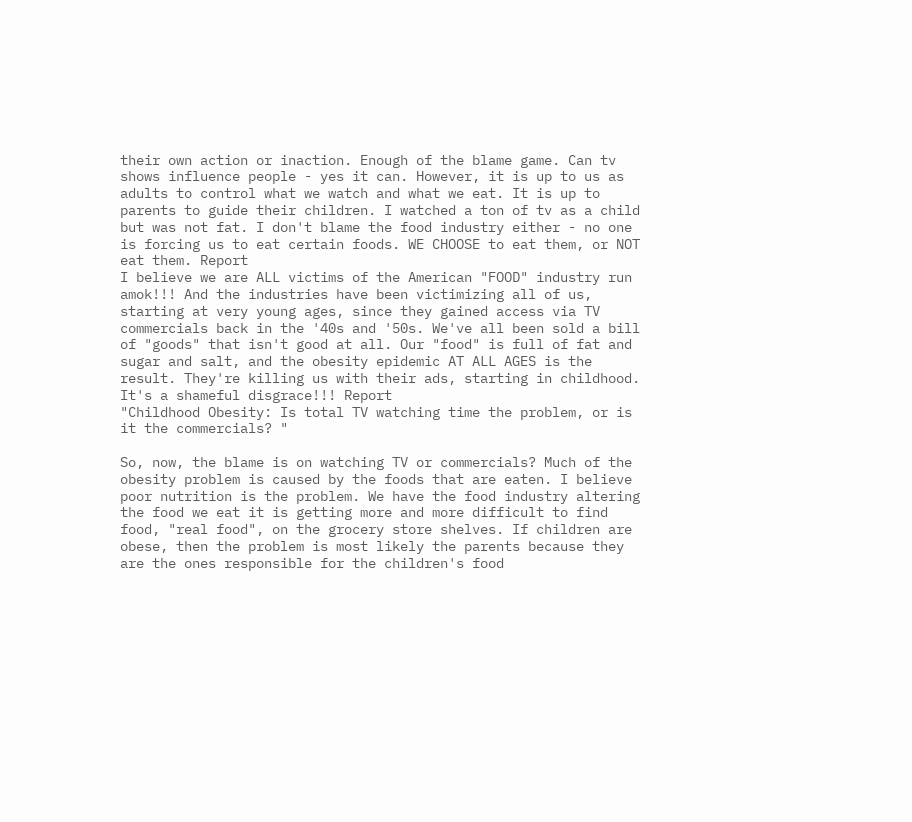their own action or inaction. Enough of the blame game. Can tv shows influence people - yes it can. However, it is up to us as adults to control what we watch and what we eat. It is up to parents to guide their children. I watched a ton of tv as a child but was not fat. I don't blame the food industry either - no one is forcing us to eat certain foods. WE CHOOSE to eat them, or NOT eat them. Report
I believe we are ALL victims of the American "FOOD" industry run amok!!! And the industries have been victimizing all of us, starting at very young ages, since they gained access via TV commercials back in the '40s and '50s. We've all been sold a bill of "goods" that isn't good at all. Our "food" is full of fat and sugar and salt, and the obesity epidemic AT ALL AGES is the result. They're killing us with their ads, starting in childhood. It's a shameful disgrace!!! Report
"Childhood Obesity: Is total TV watching time the problem, or is it the commercials? "

So, now, the blame is on watching TV or commercials? Much of the obesity problem is caused by the foods that are eaten. I believe poor nutrition is the problem. We have the food industry altering the food we eat it is getting more and more difficult to find food, "real food", on the grocery store shelves. If children are obese, then the problem is most likely the parents because they are the ones responsible for the children's food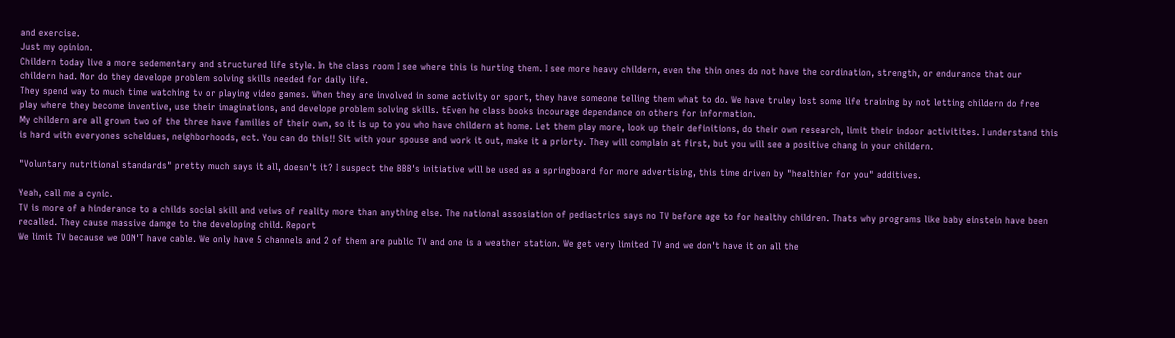and exercise.
Just my opinion.
Childern today live a more sedementary and structured life style. In the class room I see where this is hurting them. I see more heavy childern, even the thin ones do not have the cordination, strength, or endurance that our childern had. Nor do they develope problem solving skills needed for daily life.
They spend way to much time watching tv or playing video games. When they are involved in some activity or sport, they have someone telling them what to do. We have truley lost some life training by not letting childern do free play where they become inventive, use their imaginations, and develope problem solving skills. tEven he class books incourage dependance on others for information.
My childern are all grown two of the three have families of their own, so it is up to you who have childern at home. Let them play more, look up their definitions, do their own research, limit their indoor activitites. I understand this is hard with everyones scheldues, neighborhoods, ect. You can do this!! Sit with your spouse and work it out, make it a priorty. They will complain at first, but you will see a positive chang in your childern.

"Voluntary nutritional standards" pretty much says it all, doesn't it? I suspect the BBB's initiative will be used as a springboard for more advertising, this time driven by "healthier for you" additives.

Yeah, call me a cynic.
TV is more of a hinderance to a childs social skill and veiws of reality more than anything else. The national assosiation of pediactrics says no TV before age to for healthy children. Thats why programs like baby einstein have been recalled. They cause massive damge to the developing child. Report
We limit TV because we DON'T have cable. We only have 5 channels and 2 of them are public TV and one is a weather station. We get very limited TV and we don't have it on all the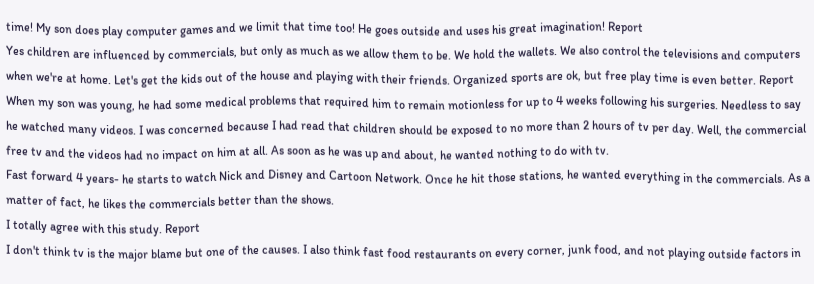time! My son does play computer games and we limit that time too! He goes outside and uses his great imagination! Report
Yes children are influenced by commercials, but only as much as we allow them to be. We hold the wallets. We also control the televisions and computers when we're at home. Let's get the kids out of the house and playing with their friends. Organized sports are ok, but free play time is even better. Report
When my son was young, he had some medical problems that required him to remain motionless for up to 4 weeks following his surgeries. Needless to say he watched many videos. I was concerned because I had read that children should be exposed to no more than 2 hours of tv per day. Well, the commercial free tv and the videos had no impact on him at all. As soon as he was up and about, he wanted nothing to do with tv.
Fast forward 4 years- he starts to watch Nick and Disney and Cartoon Network. Once he hit those stations, he wanted everything in the commercials. As a matter of fact, he likes the commercials better than the shows.
I totally agree with this study. Report
I don't think tv is the major blame but one of the causes. I also think fast food restaurants on every corner, junk food, and not playing outside factors in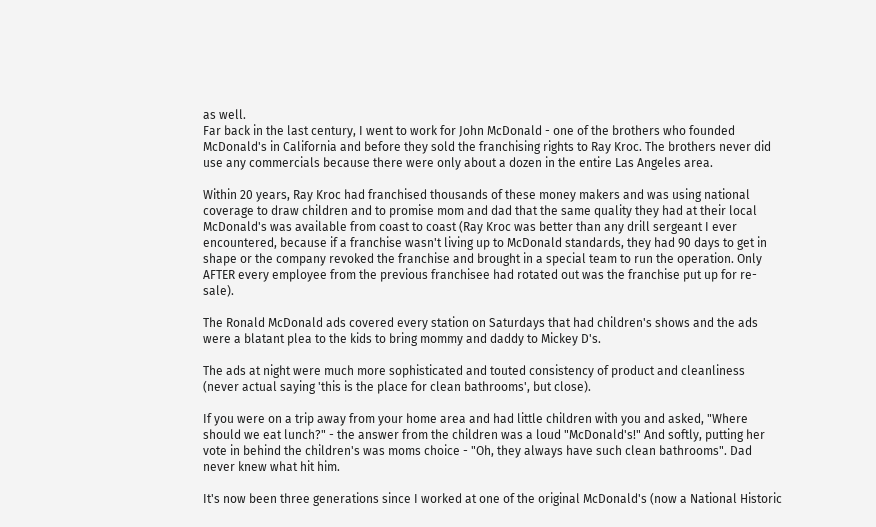as well.
Far back in the last century, I went to work for John McDonald - one of the brothers who founded McDonald's in California and before they sold the franchising rights to Ray Kroc. The brothers never did use any commercials because there were only about a dozen in the entire Las Angeles area.

Within 20 years, Ray Kroc had franchised thousands of these money makers and was using national coverage to draw children and to promise mom and dad that the same quality they had at their local McDonald's was available from coast to coast (Ray Kroc was better than any drill sergeant I ever encountered, because if a franchise wasn't living up to McDonald standards, they had 90 days to get in shape or the company revoked the franchise and brought in a special team to run the operation. Only AFTER every employee from the previous franchisee had rotated out was the franchise put up for re-sale).

The Ronald McDonald ads covered every station on Saturdays that had children's shows and the ads were a blatant plea to the kids to bring mommy and daddy to Mickey D's.

The ads at night were much more sophisticated and touted consistency of product and cleanliness (never actual saying 'this is the place for clean bathrooms', but close).

If you were on a trip away from your home area and had little children with you and asked, "Where should we eat lunch?" - the answer from the children was a loud "McDonald's!" And softly, putting her vote in behind the children's was moms choice - "Oh, they always have such clean bathrooms". Dad never knew what hit him.

It's now been three generations since I worked at one of the original McDonald's (now a National Historic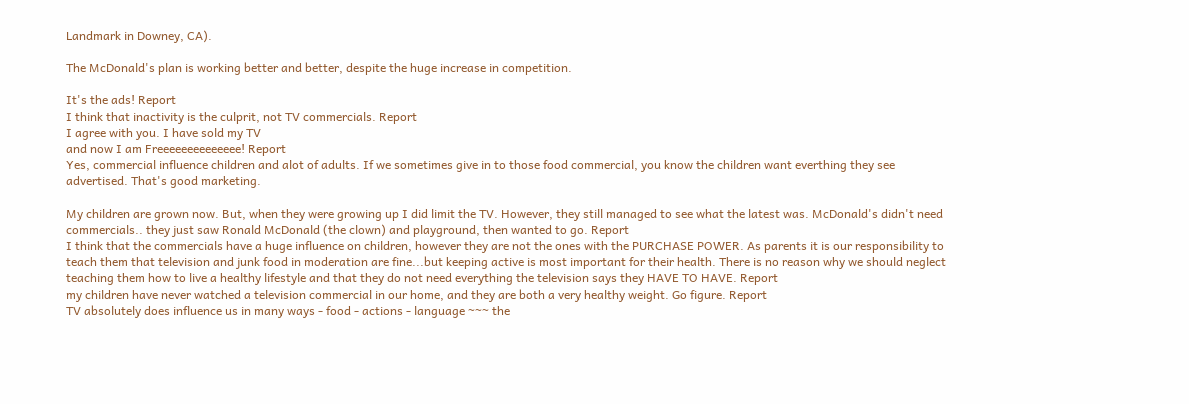Landmark in Downey, CA).

The McDonald's plan is working better and better, despite the huge increase in competition.

It's the ads! Report
I think that inactivity is the culprit, not TV commercials. Report
I agree with you. I have sold my TV
and now I am Freeeeeeeeeeeeee! Report
Yes, commercial influence children and alot of adults. If we sometimes give in to those food commercial, you know the children want everthing they see advertised. That's good marketing.

My children are grown now. But, when they were growing up I did limit the TV. However, they still managed to see what the latest was. McDonald's didn't need commercials.. they just saw Ronald McDonald (the clown) and playground, then wanted to go. Report
I think that the commercials have a huge influence on children, however they are not the ones with the PURCHASE POWER. As parents it is our responsibility to teach them that television and junk food in moderation are fine...but keeping active is most important for their health. There is no reason why we should neglect teaching them how to live a healthy lifestyle and that they do not need everything the television says they HAVE TO HAVE. Report
my children have never watched a television commercial in our home, and they are both a very healthy weight. Go figure. Report
TV absolutely does influence us in many ways - food - actions - language ~~~ the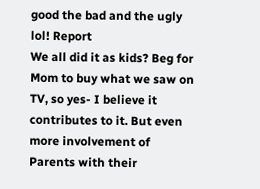good the bad and the ugly lol! Report
We all did it as kids? Beg for Mom to buy what we saw on TV, so yes- I believe it contributes to it. But even more involvement of Parents with their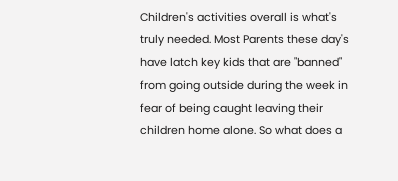Children's activities overall is what's truly needed. Most Parents these day's have latch key kids that are "banned" from going outside during the week in fear of being caught leaving their children home alone. So what does a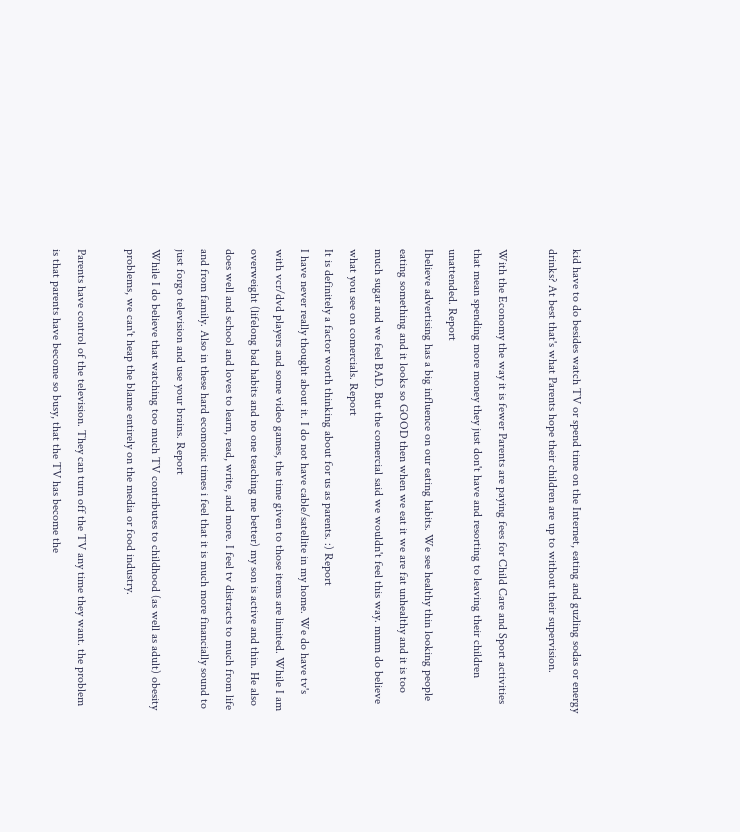kid have to do besides watch TV or spend time on the Internet, eating and guzling sodas or energy drinks? At best that's what Parents hope their children are up to without their supervision.

With the Economy the way it is fewer Parents are paying fees for Child Care and Sport activities that mean spending more money they just don't have and resorting to leaving their children unattended. Report
Ibelieve advertising has a big influence on our eating habits. We see healthy thin looking people eating something and it looks so GOOD then when we eat it we are fat unhealthy and it is too much sugar and we feel BAD. But the comercial said we wouldn't feel this way. mmm do believe what you see on comercials. Report
It is definitely a factor worth thinking about for us as parents. :) Report
I have never really thought about it. I do not have cable/satellite in my home. We do have tv's with vcr/dvd players and some video games, the time given to those items are limited. While I am overweight (lifelong bad habits and no one teaching me better) my son is active and thin. He also does well and school and loves to learn, read, write, and more. I feel tv distracts to much from life and from family. Also in these hard ecomonic times i feel that it is much more financially sound to just forgo television and use your brains. Report
While I do believe that watching too much TV contributes to childhood (as well as adult) obesity problems, we can't heap the blame entirely on the media or food industry.

Parents have control of the television. They can turn off the TV any time they want. the problem is that parents have become so busy, that the TV has become the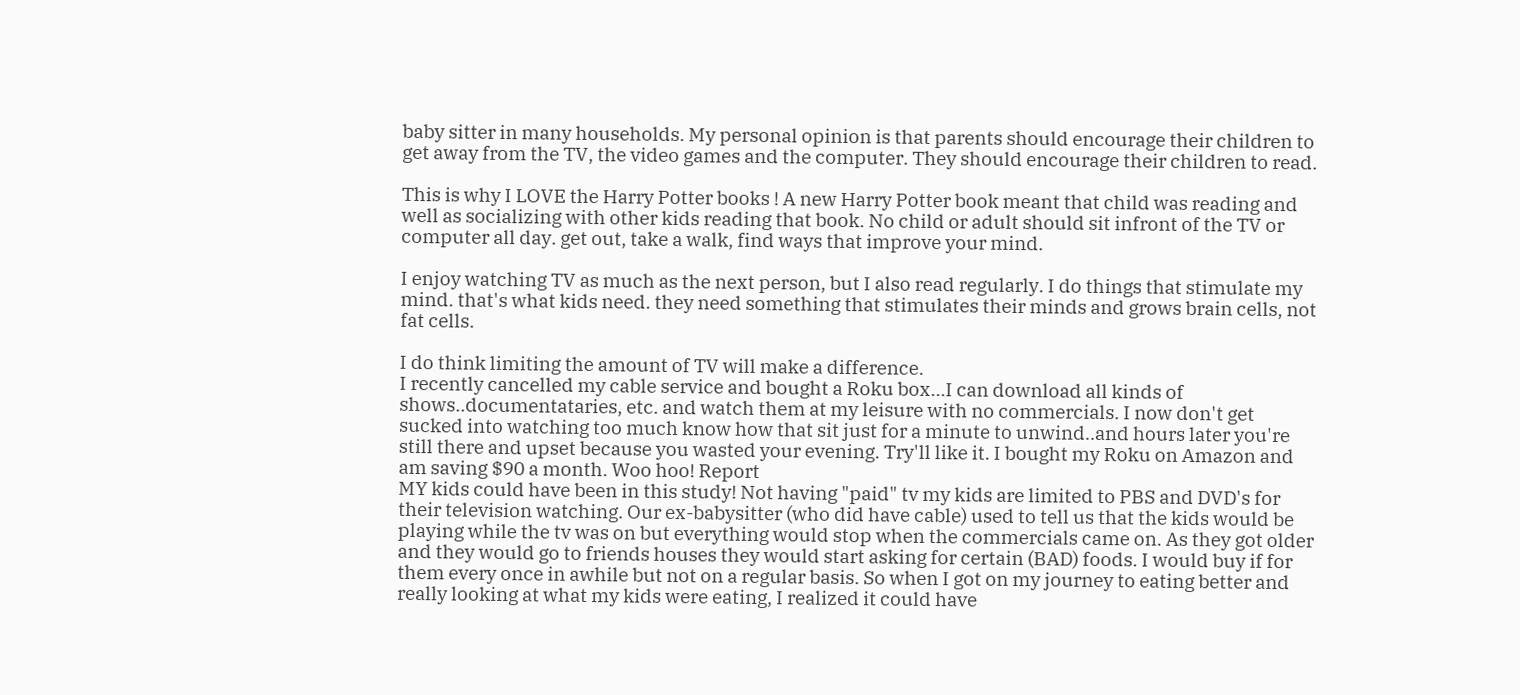baby sitter in many households. My personal opinion is that parents should encourage their children to get away from the TV, the video games and the computer. They should encourage their children to read.

This is why I LOVE the Harry Potter books ! A new Harry Potter book meant that child was reading and well as socializing with other kids reading that book. No child or adult should sit infront of the TV or computer all day. get out, take a walk, find ways that improve your mind.

I enjoy watching TV as much as the next person, but I also read regularly. I do things that stimulate my mind. that's what kids need. they need something that stimulates their minds and grows brain cells, not fat cells.

I do think limiting the amount of TV will make a difference.
I recently cancelled my cable service and bought a Roku box...I can download all kinds of shows..documentataries, etc. and watch them at my leisure with no commercials. I now don't get sucked into watching too much know how that sit just for a minute to unwind..and hours later you're still there and upset because you wasted your evening. Try'll like it. I bought my Roku on Amazon and am saving $90 a month. Woo hoo! Report
MY kids could have been in this study! Not having "paid" tv my kids are limited to PBS and DVD's for their television watching. Our ex-babysitter (who did have cable) used to tell us that the kids would be playing while the tv was on but everything would stop when the commercials came on. As they got older and they would go to friends houses they would start asking for certain (BAD) foods. I would buy if for them every once in awhile but not on a regular basis. So when I got on my journey to eating better and really looking at what my kids were eating, I realized it could have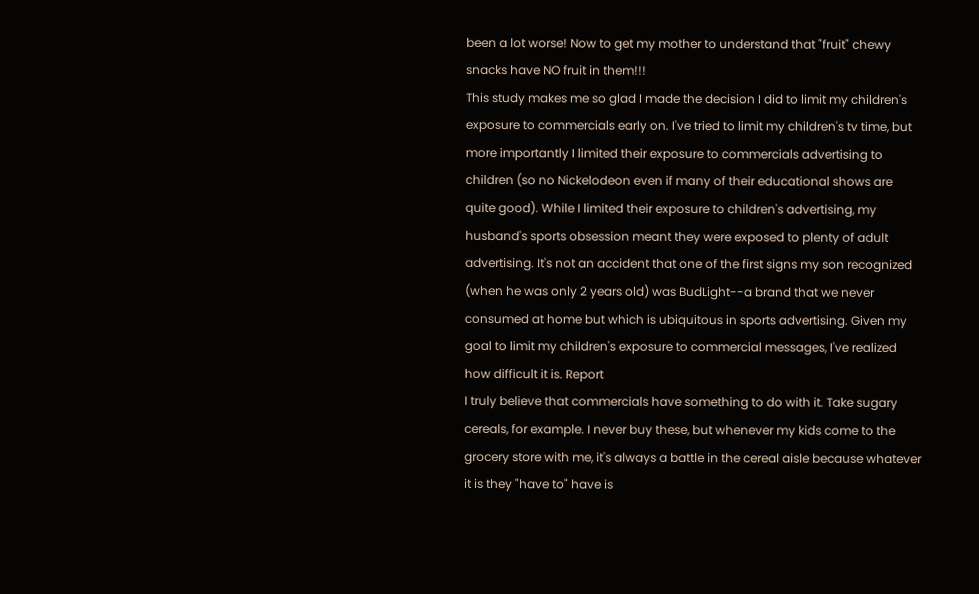been a lot worse! Now to get my mother to understand that "fruit" chewy snacks have NO fruit in them!!!
This study makes me so glad I made the decision I did to limit my children's exposure to commercials early on. I've tried to limit my children's tv time, but more importantly I limited their exposure to commercials advertising to children (so no Nickelodeon even if many of their educational shows are quite good). While I limited their exposure to children's advertising, my husband's sports obsession meant they were exposed to plenty of adult advertising. It's not an accident that one of the first signs my son recognized (when he was only 2 years old) was BudLight--a brand that we never consumed at home but which is ubiquitous in sports advertising. Given my goal to limit my children's exposure to commercial messages, I've realized how difficult it is. Report
I truly believe that commercials have something to do with it. Take sugary cereals, for example. I never buy these, but whenever my kids come to the grocery store with me, it's always a battle in the cereal aisle because whatever it is they "have to" have is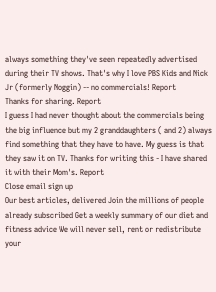always something they've seen repeatedly advertised during their TV shows. That's why I love PBS Kids and Nick Jr (formerly Noggin) -- no commercials! Report
Thanks for sharing. Report
I guess I had never thought about the commercials being the big influence but my 2 granddaughters ( and 2) always find something that they have to have. My guess is that they saw it on TV. Thanks for writing this - I have shared it with their Mom's. Report
Close email sign up
Our best articles, delivered Join the millions of people already subscribed Get a weekly summary of our diet and fitness advice We will never sell, rent or redistribute your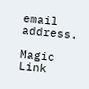email address.

Magic Link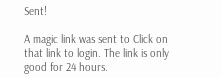Sent!

A magic link was sent to Click on that link to login. The link is only good for 24 hours.